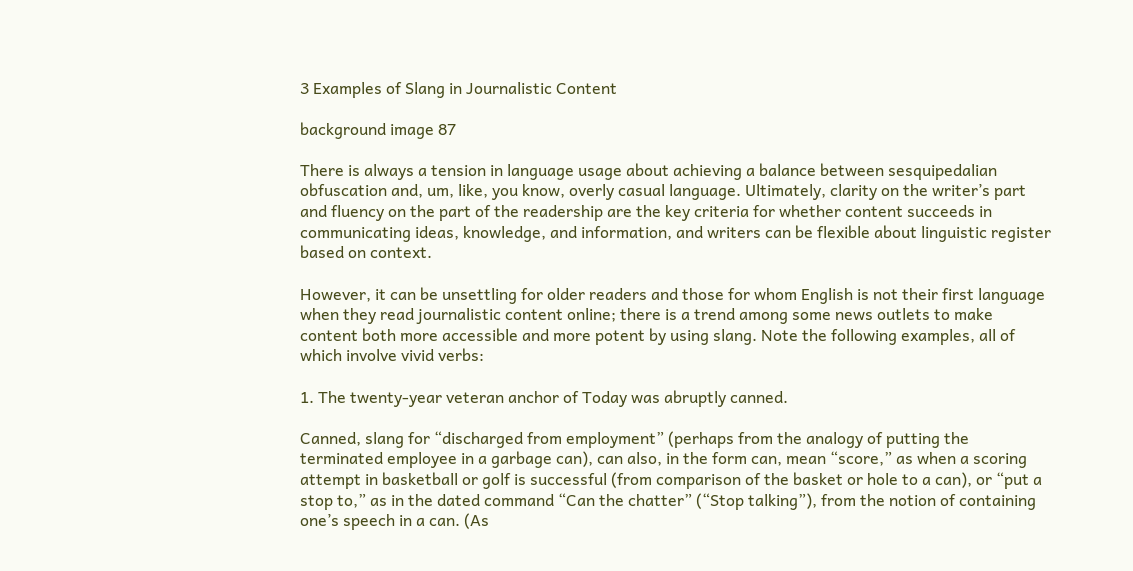3 Examples of Slang in Journalistic Content

background image 87

There is always a tension in language usage about achieving a balance between sesquipedalian obfuscation and, um, like, you know, overly casual language. Ultimately, clarity on the writer’s part and fluency on the part of the readership are the key criteria for whether content succeeds in communicating ideas, knowledge, and information, and writers can be flexible about linguistic register based on context.

However, it can be unsettling for older readers and those for whom English is not their first language when they read journalistic content online; there is a trend among some news outlets to make content both more accessible and more potent by using slang. Note the following examples, all of which involve vivid verbs:

1. The twenty-year veteran anchor of Today was abruptly canned.

Canned, slang for “discharged from employment” (perhaps from the analogy of putting the terminated employee in a garbage can), can also, in the form can, mean “score,” as when a scoring attempt in basketball or golf is successful (from comparison of the basket or hole to a can), or “put a stop to,” as in the dated command “Can the chatter” (“Stop talking”), from the notion of containing one’s speech in a can. (As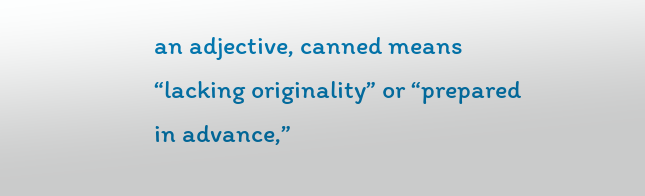an adjective, canned means “lacking originality” or “prepared in advance,”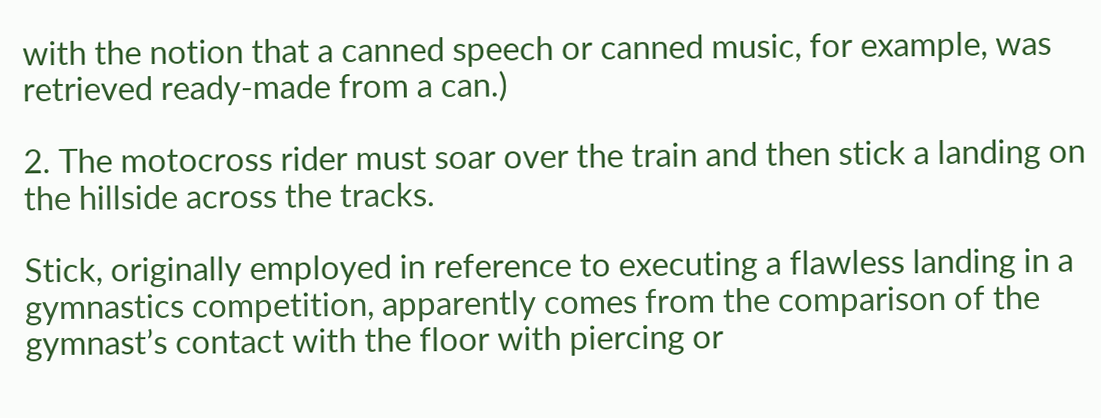with the notion that a canned speech or canned music, for example, was retrieved ready-made from a can.)

2. The motocross rider must soar over the train and then stick a landing on the hillside across the tracks.

Stick, originally employed in reference to executing a flawless landing in a gymnastics competition, apparently comes from the comparison of the gymnast’s contact with the floor with piercing or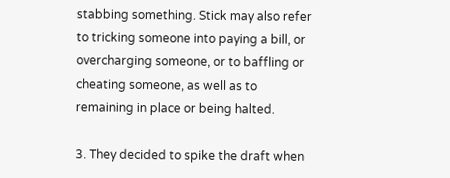stabbing something. Stick may also refer to tricking someone into paying a bill, or overcharging someone, or to baffling or cheating someone, as well as to remaining in place or being halted.

3. They decided to spike the draft when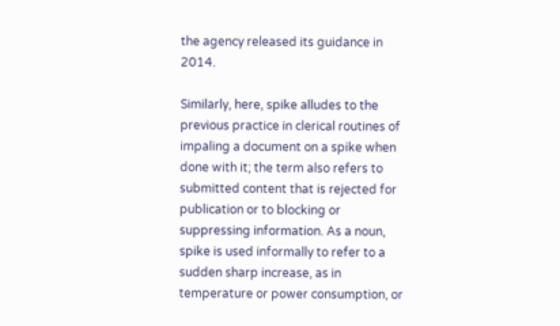the agency released its guidance in 2014.

Similarly, here, spike alludes to the previous practice in clerical routines of impaling a document on a spike when done with it; the term also refers to submitted content that is rejected for publication or to blocking or suppressing information. As a noun, spike is used informally to refer to a sudden sharp increase, as in temperature or power consumption, or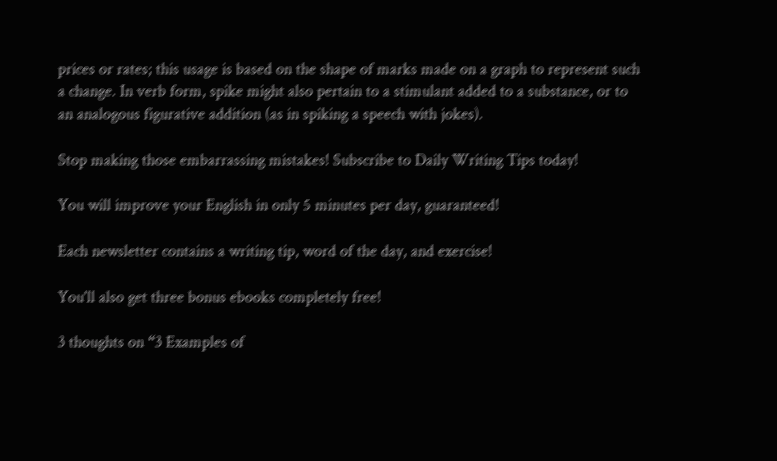prices or rates; this usage is based on the shape of marks made on a graph to represent such a change. In verb form, spike might also pertain to a stimulant added to a substance, or to an analogous figurative addition (as in spiking a speech with jokes).

Stop making those embarrassing mistakes! Subscribe to Daily Writing Tips today!

You will improve your English in only 5 minutes per day, guaranteed!

Each newsletter contains a writing tip, word of the day, and exercise!

You'll also get three bonus ebooks completely free!

3 thoughts on “3 Examples of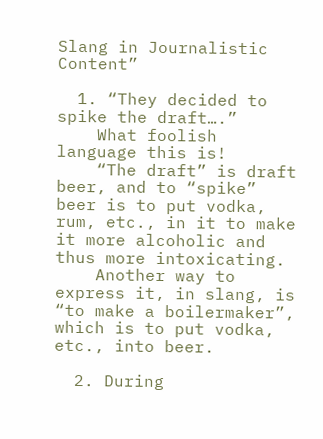Slang in Journalistic Content”

  1. “They decided to spike the draft….”
    What foolish language this is!
    “The draft” is draft beer, and to “spike” beer is to put vodka, rum, etc., in it to make it more alcoholic and thus more intoxicating.
    Another way to express it, in slang, is “to make a boilermaker”, which is to put vodka, etc., into beer.

  2. During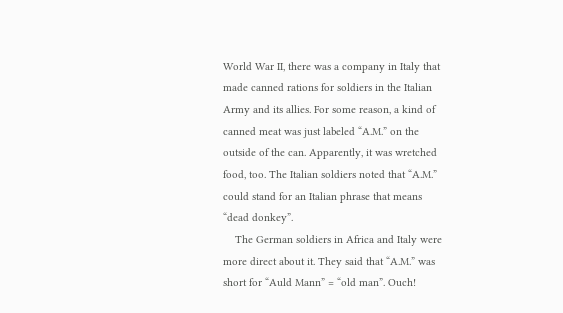World War II, there was a company in Italy that made canned rations for soldiers in the Italian Army and its allies. For some reason, a kind of canned meat was just labeled “A.M.” on the outside of the can. Apparently, it was wretched food, too. The Italian soldiers noted that “A.M.” could stand for an Italian phrase that means “dead donkey”.
    The German soldiers in Africa and Italy were more direct about it. They said that “A.M.” was short for “Auld Mann” = “old man”. Ouch!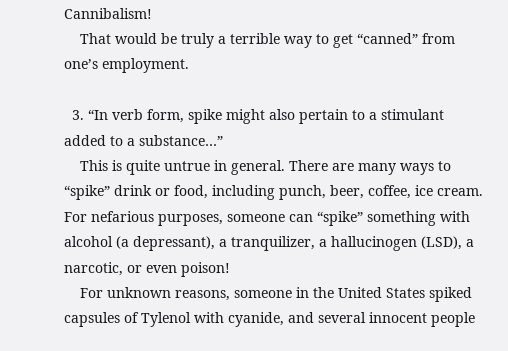Cannibalism!
    That would be truly a terrible way to get “canned” from one’s employment.

  3. “In verb form, spike might also pertain to a stimulant added to a substance…”
    This is quite untrue in general. There are many ways to “spike” drink or food, including punch, beer, coffee, ice cream. For nefarious purposes, someone can “spike” something with alcohol (a depressant), a tranquilizer, a hallucinogen (LSD), a narcotic, or even poison!
    For unknown reasons, someone in the United States spiked capsules of Tylenol with cyanide, and several innocent people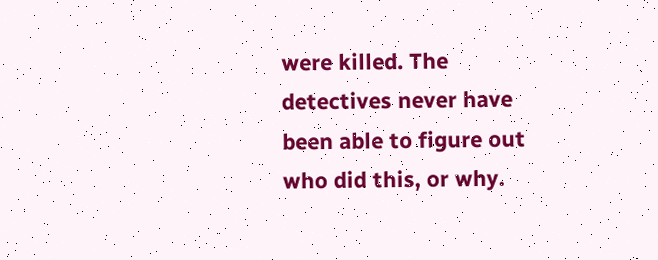were killed. The detectives never have been able to figure out who did this, or why.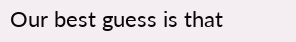Our best guess is that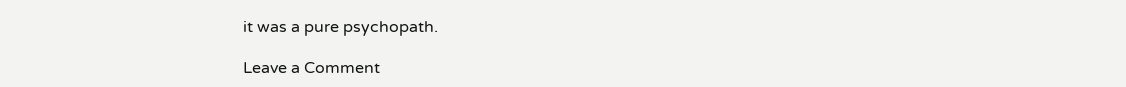it was a pure psychopath.

Leave a Comment